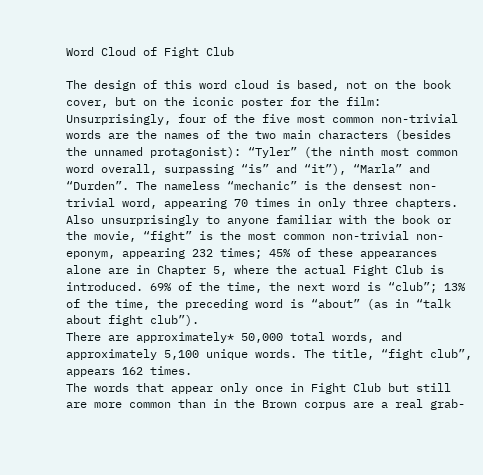Word Cloud of Fight Club

The design of this word cloud is based, not on the book cover, but on the iconic poster for the film:
Unsurprisingly, four of the five most common non-trivial words are the names of the two main characters (besides the unnamed protagonist): “Tyler” (the ninth most common word overall, surpassing “is” and “it”), “Marla” and “Durden”. The nameless “mechanic” is the densest non-trivial word, appearing 70 times in only three chapters.
Also unsurprisingly to anyone familiar with the book or the movie, “fight” is the most common non-trivial non-eponym, appearing 232 times; 45% of these appearances alone are in Chapter 5, where the actual Fight Club is introduced. 69% of the time, the next word is “club”; 13% of the time, the preceding word is “about” (as in “talk about fight club”).
There are approximately* 50,000 total words, and approximately 5,100 unique words. The title, “fight club”, appears 162 times.
The words that appear only once in Fight Club but still are more common than in the Brown corpus are a real grab-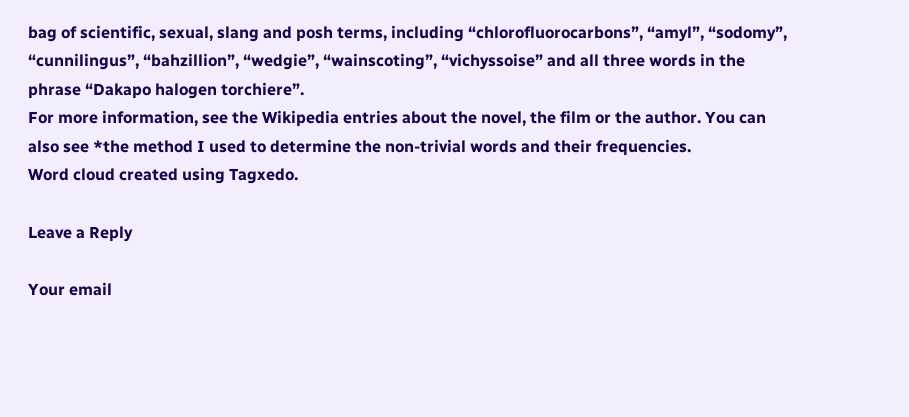bag of scientific, sexual, slang and posh terms, including “chlorofluorocarbons”, “amyl”, “sodomy”, “cunnilingus”, “bahzillion”, “wedgie”, “wainscoting”, “vichyssoise” and all three words in the phrase “Dakapo halogen torchiere”.
For more information, see the Wikipedia entries about the novel, the film or the author. You can also see *the method I used to determine the non-trivial words and their frequencies.
Word cloud created using Tagxedo.

Leave a Reply

Your email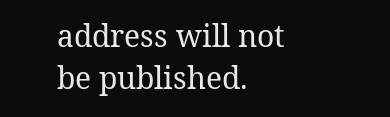address will not be published.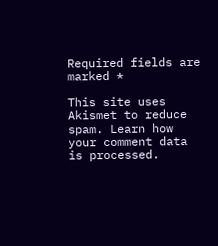Required fields are marked *

This site uses Akismet to reduce spam. Learn how your comment data is processed.